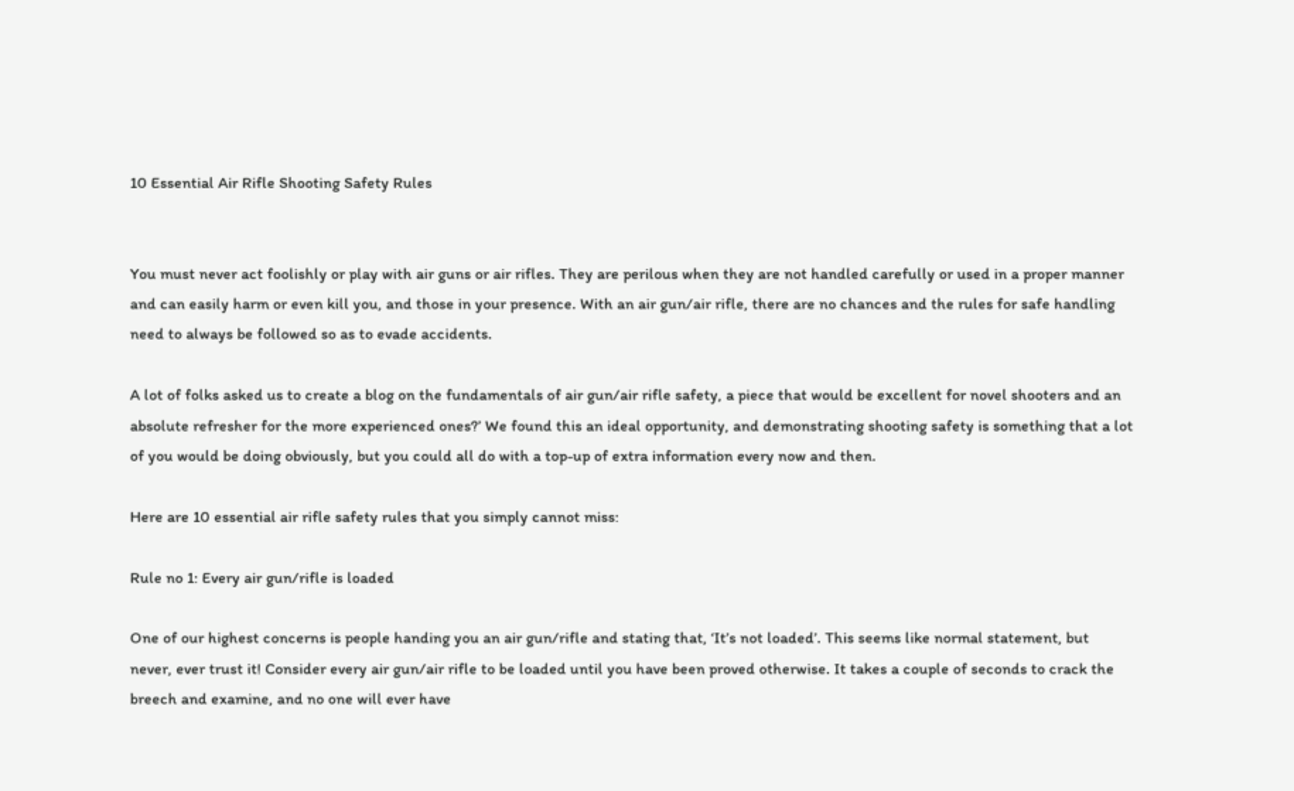10 Essential Air Rifle Shooting Safety Rules


You must never act foolishly or play with air guns or air rifles. They are perilous when they are not handled carefully or used in a proper manner and can easily harm or even kill you, and those in your presence. With an air gun/air rifle, there are no chances and the rules for safe handling need to always be followed so as to evade accidents.

A lot of folks asked us to create a blog on the fundamentals of air gun/air rifle safety, a piece that would be excellent for novel shooters and an absolute refresher for the more experienced ones?’ We found this an ideal opportunity, and demonstrating shooting safety is something that a lot of you would be doing obviously, but you could all do with a top-up of extra information every now and then.

Here are 10 essential air rifle safety rules that you simply cannot miss:

Rule no 1: Every air gun/rifle is loaded

One of our highest concerns is people handing you an air gun/rifle and stating that, ‘It’s not loaded’. This seems like normal statement, but never, ever trust it! Consider every air gun/air rifle to be loaded until you have been proved otherwise. It takes a couple of seconds to crack the breech and examine, and no one will ever have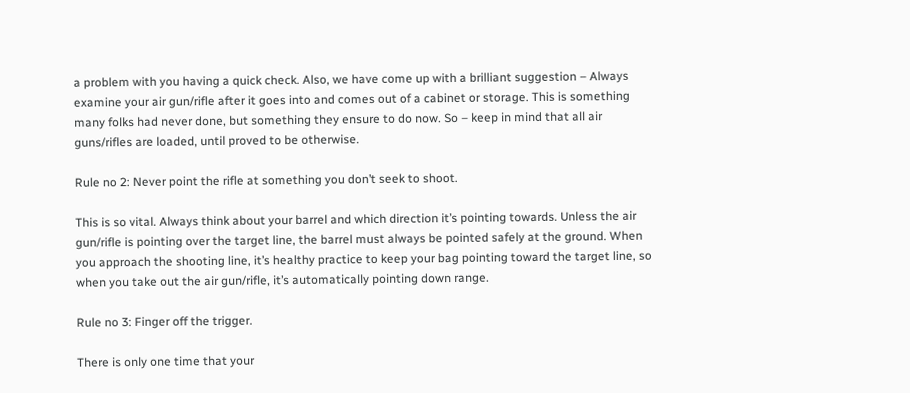a problem with you having a quick check. Also, we have come up with a brilliant suggestion – Always examine your air gun/rifle after it goes into and comes out of a cabinet or storage. This is something many folks had never done, but something they ensure to do now. So – keep in mind that all air guns/rifles are loaded, until proved to be otherwise.

Rule no 2: Never point the rifle at something you don’t seek to shoot.

This is so vital. Always think about your barrel and which direction it’s pointing towards. Unless the air gun/rifle is pointing over the target line, the barrel must always be pointed safely at the ground. When you approach the shooting line, it’s healthy practice to keep your bag pointing toward the target line, so when you take out the air gun/rifle, it’s automatically pointing down range.

Rule no 3: Finger off the trigger.

There is only one time that your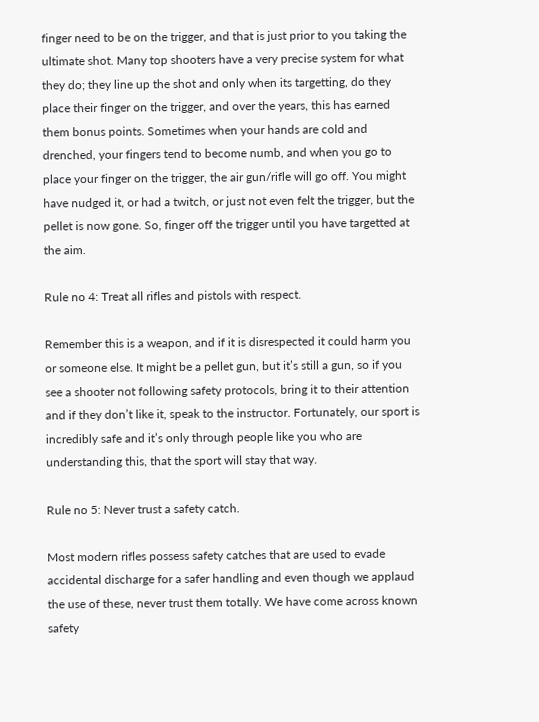finger need to be on the trigger, and that is just prior to you taking the ultimate shot. Many top shooters have a very precise system for what they do; they line up the shot and only when its targetting, do they place their finger on the trigger, and over the years, this has earned them bonus points. Sometimes when your hands are cold and drenched, your fingers tend to become numb, and when you go to place your finger on the trigger, the air gun/rifle will go off. You might have nudged it, or had a twitch, or just not even felt the trigger, but the pellet is now gone. So, finger off the trigger until you have targetted at the aim.

Rule no 4: Treat all rifles and pistols with respect.

Remember this is a weapon, and if it is disrespected it could harm you or someone else. It might be a pellet gun, but it’s still a gun, so if you see a shooter not following safety protocols, bring it to their attention and if they don’t like it, speak to the instructor. Fortunately, our sport is incredibly safe and it’s only through people like you who are understanding this, that the sport will stay that way.

Rule no 5: Never trust a safety catch.

Most modern rifles possess safety catches that are used to evade accidental discharge for a safer handling and even though we applaud the use of these, never trust them totally. We have come across known safety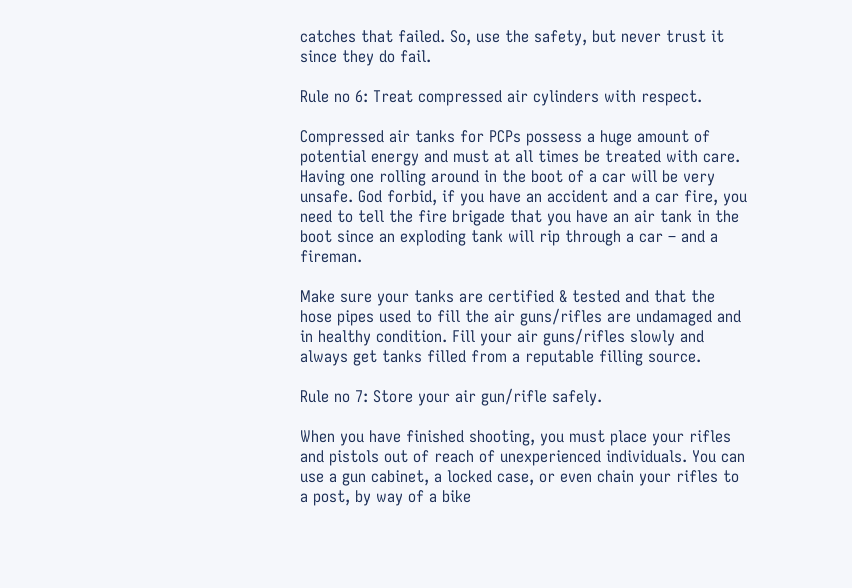catches that failed. So, use the safety, but never trust it since they do fail.

Rule no 6: Treat compressed air cylinders with respect.

Compressed air tanks for PCPs possess a huge amount of potential energy and must at all times be treated with care. Having one rolling around in the boot of a car will be very unsafe. God forbid, if you have an accident and a car fire, you need to tell the fire brigade that you have an air tank in the boot since an exploding tank will rip through a car – and a fireman.

Make sure your tanks are certified & tested and that the hose pipes used to fill the air guns/rifles are undamaged and in healthy condition. Fill your air guns/rifles slowly and always get tanks filled from a reputable filling source.

Rule no 7: Store your air gun/rifle safely.

When you have finished shooting, you must place your rifles and pistols out of reach of unexperienced individuals. You can use a gun cabinet, a locked case, or even chain your rifles to a post, by way of a bike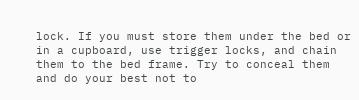lock. If you must store them under the bed or in a cupboard, use trigger locks, and chain them to the bed frame. Try to conceal them and do your best not to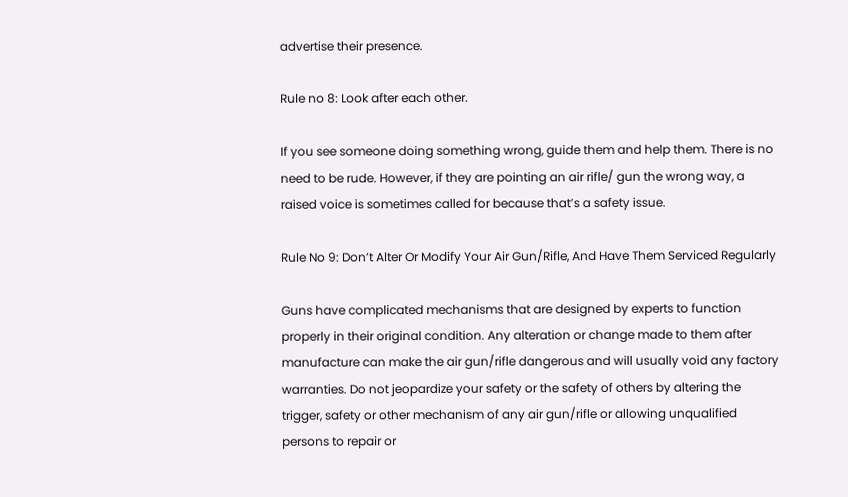advertise their presence.

Rule no 8: Look after each other.

If you see someone doing something wrong, guide them and help them. There is no need to be rude. However, if they are pointing an air rifle/ gun the wrong way, a raised voice is sometimes called for because that’s a safety issue.

Rule No 9: Don’t Alter Or Modify Your Air Gun/Rifle, And Have Them Serviced Regularly

Guns have complicated mechanisms that are designed by experts to function properly in their original condition. Any alteration or change made to them after manufacture can make the air gun/rifle dangerous and will usually void any factory warranties. Do not jeopardize your safety or the safety of others by altering the trigger, safety or other mechanism of any air gun/rifle or allowing unqualified persons to repair or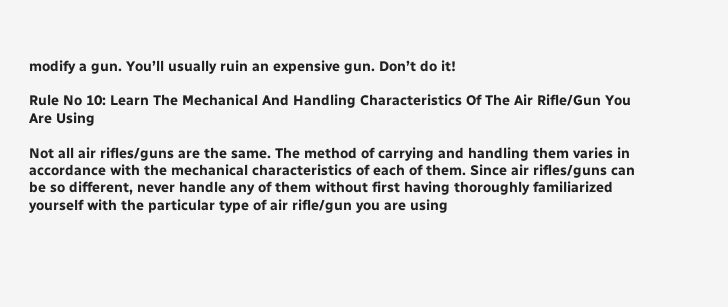modify a gun. You’ll usually ruin an expensive gun. Don’t do it!

Rule No 10: Learn The Mechanical And Handling Characteristics Of The Air Rifle/Gun You Are Using

Not all air rifles/guns are the same. The method of carrying and handling them varies in accordance with the mechanical characteristics of each of them. Since air rifles/guns can be so different, never handle any of them without first having thoroughly familiarized yourself with the particular type of air rifle/gun you are using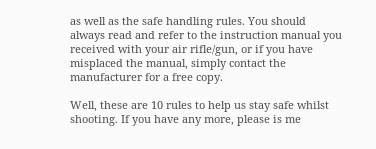as well as the safe handling rules. You should always read and refer to the instruction manual you received with your air rifle/gun, or if you have misplaced the manual, simply contact the manufacturer for a free copy.

Well, these are 10 rules to help us stay safe whilst shooting. If you have any more, please is me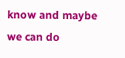know and maybe we can do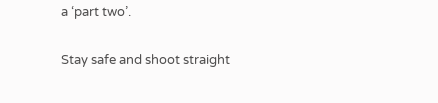a ‘part two’.

Stay safe and shoot straight